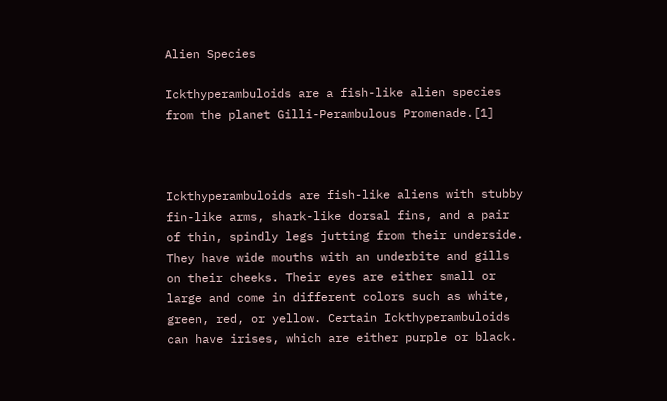Alien Species

Ickthyperambuloids are a fish-like alien species from the planet Gilli-Perambulous Promenade.[1]



Ickthyperambuloids are fish-like aliens with stubby fin-like arms, shark-like dorsal fins, and a pair of thin, spindly legs jutting from their underside. They have wide mouths with an underbite and gills on their cheeks. Their eyes are either small or large and come in different colors such as white, green, red, or yellow. Certain Ickthyperambuloids can have irises, which are either purple or black.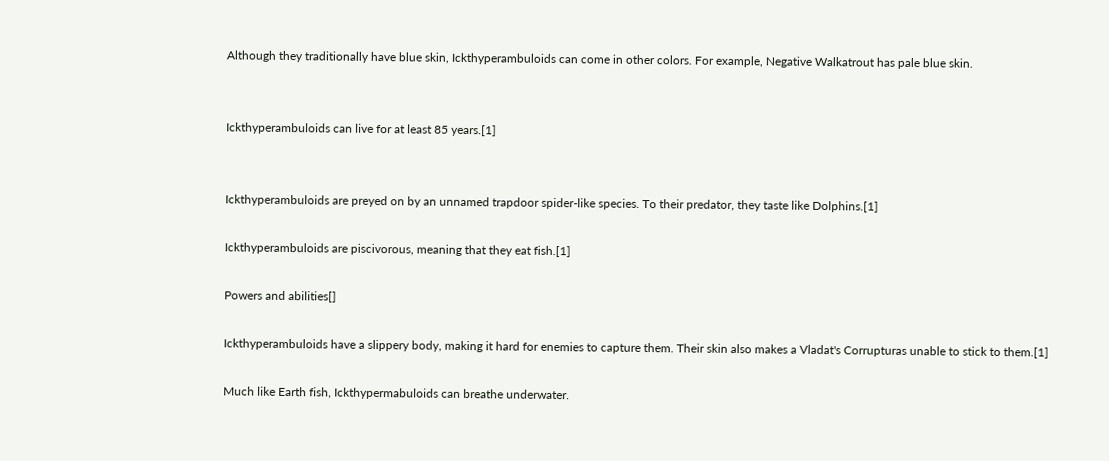Although they traditionally have blue skin, Ickthyperambuloids can come in other colors. For example, Negative Walkatrout has pale blue skin.


Ickthyperambuloids can live for at least 85 years.[1]


Ickthyperambuloids are preyed on by an unnamed trapdoor spider-like species. To their predator, they taste like Dolphins.[1]

Ickthyperambuloids are piscivorous, meaning that they eat fish.[1]

Powers and abilities[]

Ickthyperambuloids have a slippery body, making it hard for enemies to capture them. Their skin also makes a Vladat's Corrupturas unable to stick to them.[1]

Much like Earth fish, Ickthypermabuloids can breathe underwater.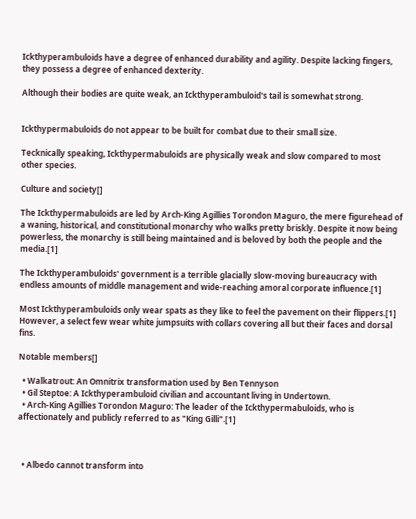Ickthyperambuloids have a degree of enhanced durability and agility. Despite lacking fingers, they possess a degree of enhanced dexterity.

Although their bodies are quite weak, an Ickthyperambuloid's tail is somewhat strong.


Ickthypermabuloids do not appear to be built for combat due to their small size.

Tecknically speaking, Ickthypermabuloids are physically weak and slow compared to most other species.

Culture and society[]

The Ickthypermabuloids are led by Arch-King Agillies Torondon Maguro, the mere figurehead of a waning, historical, and constitutional monarchy who walks pretty briskly. Despite it now being powerless, the monarchy is still being maintained and is beloved by both the people and the media.[1]

The Ickthyperambuloids' government is a terrible glacially slow-moving bureaucracy with endless amounts of middle management and wide-reaching amoral corporate influence.[1]

Most Ickthyperambuloids only wear spats as they like to feel the pavement on their flippers.[1] However, a select few wear white jumpsuits with collars covering all but their faces and dorsal fins.

Notable members[]

  • Walkatrout: An Omnitrix transformation used by Ben Tennyson
  • Gil Steptoe: A Ickthyperambuloid civilian and accountant living in Undertown.
  • Arch-King Agillies Torondon Maguro: The leader of the Ickthypermabuloids, who is affectionately and publicly referred to as "King Gilli".[1]



  • Albedo cannot transform into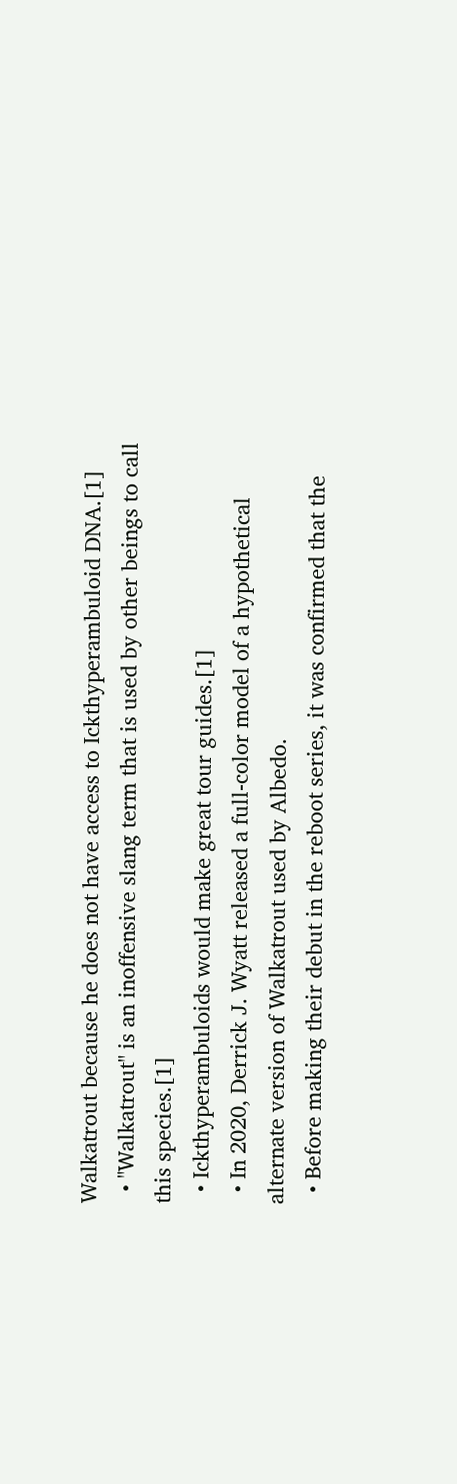Walkatrout because he does not have access to Ickthyperambuloid DNA.[1]
  • "Walkatrout" is an inoffensive slang term that is used by other beings to call this species.[1]
  • Ickthyperambuloids would make great tour guides.[1]
  • In 2020, Derrick J. Wyatt released a full-color model of a hypothetical alternate version of Walkatrout used by Albedo.
  • Before making their debut in the reboot series, it was confirmed that the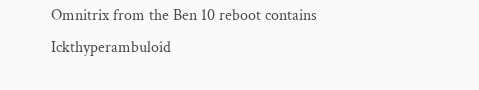Omnitrix from the Ben 10 reboot contains Ickthyperambuloid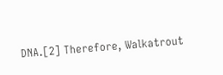DNA.[2] Therefore, Walkatrout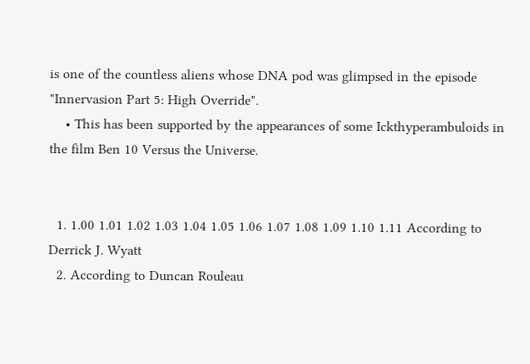is one of the countless aliens whose DNA pod was glimpsed in the episode "Innervasion Part 5: High Override".
    • This has been supported by the appearances of some Ickthyperambuloids in the film Ben 10 Versus the Universe.


  1. 1.00 1.01 1.02 1.03 1.04 1.05 1.06 1.07 1.08 1.09 1.10 1.11 According to Derrick J. Wyatt
  2. According to Duncan Rouleau